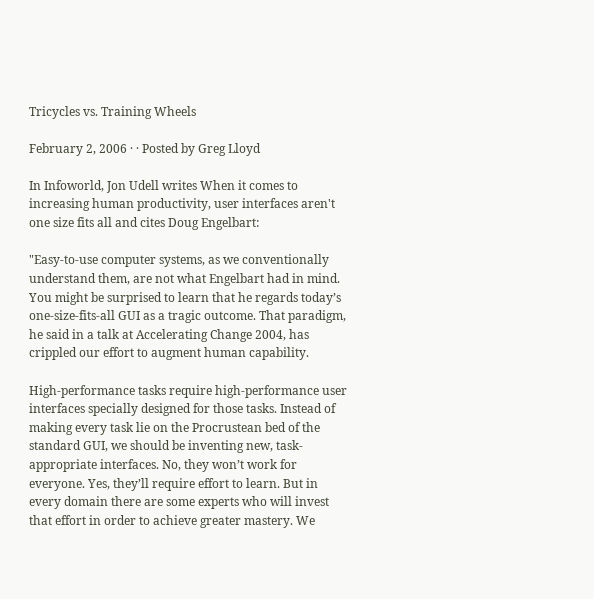Tricycles vs. Training Wheels

February 2, 2006 · · Posted by Greg Lloyd

In Infoworld, Jon Udell writes When it comes to increasing human productivity, user interfaces aren't one size fits all and cites Doug Engelbart:

"Easy-to-use computer systems, as we conventionally understand them, are not what Engelbart had in mind. You might be surprised to learn that he regards today’s one-size-fits-all GUI as a tragic outcome. That paradigm, he said in a talk at Accelerating Change 2004, has crippled our effort to augment human capability.

High-performance tasks require high-performance user interfaces specially designed for those tasks. Instead of making every task lie on the Procrustean bed of the standard GUI, we should be inventing new, task-appropriate interfaces. No, they won’t work for everyone. Yes, they’ll require effort to learn. But in every domain there are some experts who will invest that effort in order to achieve greater mastery. We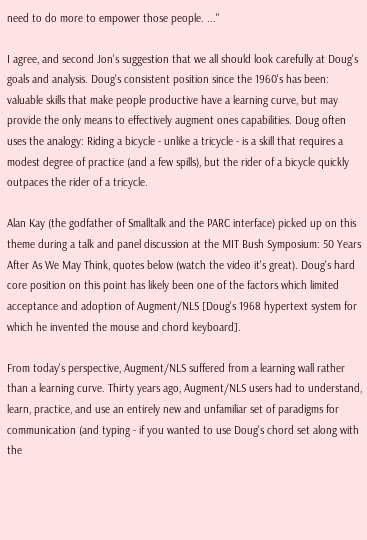need to do more to empower those people. ..."

I agree, and second Jon's suggestion that we all should look carefully at Doug's goals and analysis. Doug's consistent position since the 1960's has been: valuable skills that make people productive have a learning curve, but may provide the only means to effectively augment ones capabilities. Doug often uses the analogy: Riding a bicycle - unlike a tricycle - is a skill that requires a modest degree of practice (and a few spills), but the rider of a bicycle quickly outpaces the rider of a tricycle.

Alan Kay (the godfather of Smalltalk and the PARC interface) picked up on this theme during a talk and panel discussion at the MIT Bush Symposium: 50 Years After As We May Think, quotes below (watch the video it's great). Doug's hard core position on this point has likely been one of the factors which limited acceptance and adoption of Augment/NLS [Doug's 1968 hypertext system for which he invented the mouse and chord keyboard].

From today's perspective, Augment/NLS suffered from a learning wall rather than a learning curve. Thirty years ago, Augment/NLS users had to understand, learn, practice, and use an entirely new and unfamiliar set of paradigms for communication (and typing - if you wanted to use Doug's chord set along with the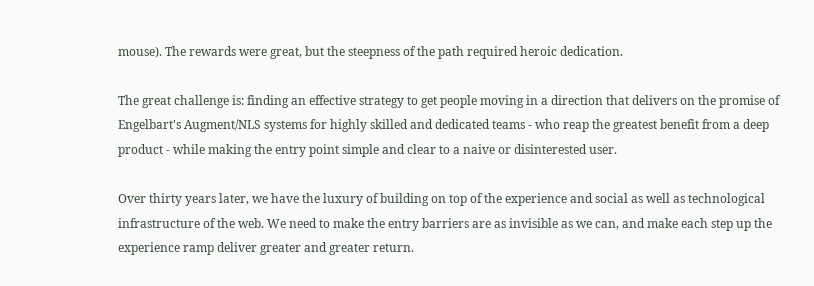mouse). The rewards were great, but the steepness of the path required heroic dedication.

The great challenge is: finding an effective strategy to get people moving in a direction that delivers on the promise of Engelbart's Augment/NLS systems for highly skilled and dedicated teams - who reap the greatest benefit from a deep product - while making the entry point simple and clear to a naive or disinterested user.

Over thirty years later, we have the luxury of building on top of the experience and social as well as technological infrastructure of the web. We need to make the entry barriers are as invisible as we can, and make each step up the experience ramp deliver greater and greater return.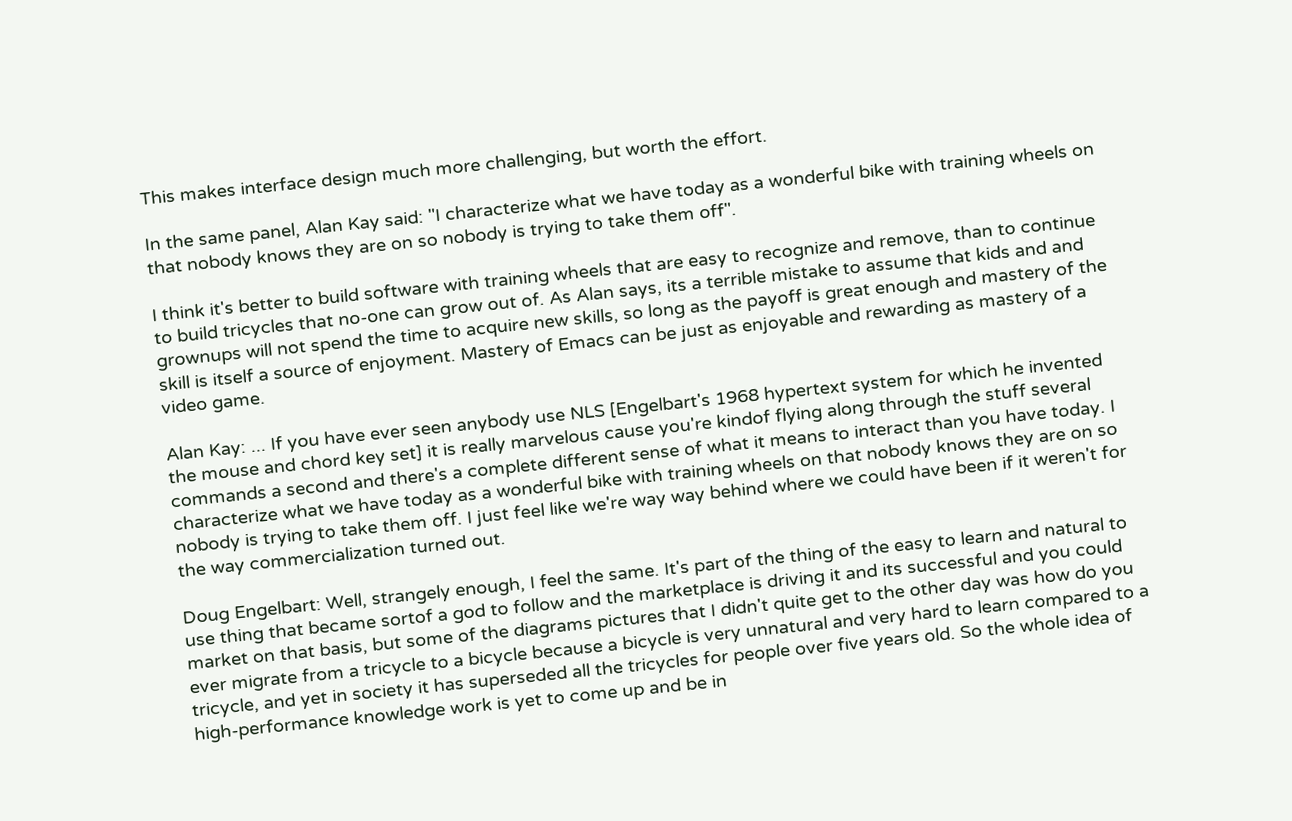This makes interface design much more challenging, but worth the effort.

In the same panel, Alan Kay said: "I characterize what we have today as a wonderful bike with training wheels on that nobody knows they are on so nobody is trying to take them off".

I think it's better to build software with training wheels that are easy to recognize and remove, than to continue to build tricycles that no-one can grow out of. As Alan says, its a terrible mistake to assume that kids and and grownups will not spend the time to acquire new skills, so long as the payoff is great enough and mastery of the skill is itself a source of enjoyment. Mastery of Emacs can be just as enjoyable and rewarding as mastery of a video game.

Alan Kay: ... If you have ever seen anybody use NLS [Engelbart's 1968 hypertext system for which he invented the mouse and chord key set] it is really marvelous cause you're kindof flying along through the stuff several commands a second and there's a complete different sense of what it means to interact than you have today. I characterize what we have today as a wonderful bike with training wheels on that nobody knows they are on so nobody is trying to take them off. I just feel like we're way way behind where we could have been if it weren't for the way commercialization turned out.

Doug Engelbart: Well, strangely enough, I feel the same. It's part of the thing of the easy to learn and natural to use thing that became sortof a god to follow and the marketplace is driving it and its successful and you could market on that basis, but some of the diagrams pictures that I didn't quite get to the other day was how do you ever migrate from a tricycle to a bicycle because a bicycle is very unnatural and very hard to learn compared to a tricycle, and yet in society it has superseded all the tricycles for people over five years old. So the whole idea of high-performance knowledge work is yet to come up and be in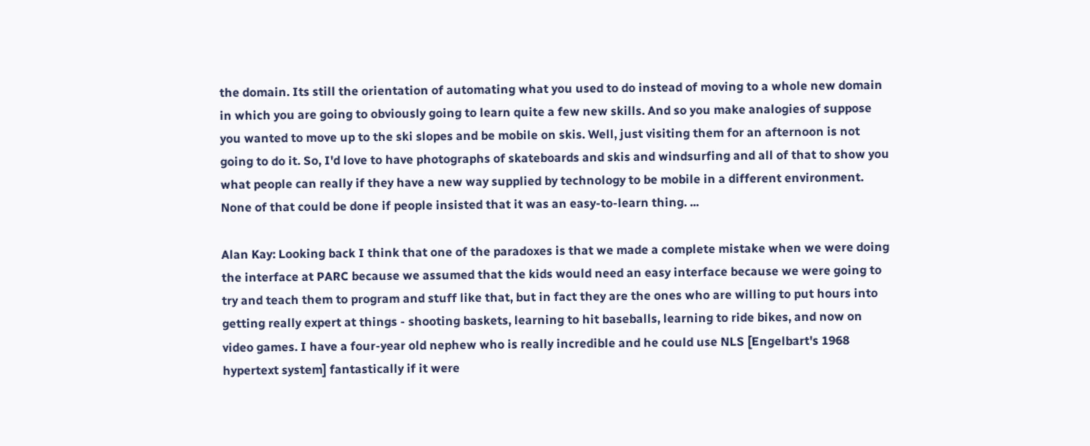the domain. Its still the orientation of automating what you used to do instead of moving to a whole new domain in which you are going to obviously going to learn quite a few new skills. And so you make analogies of suppose you wanted to move up to the ski slopes and be mobile on skis. Well, just visiting them for an afternoon is not going to do it. So, I'd love to have photographs of skateboards and skis and windsurfing and all of that to show you what people can really if they have a new way supplied by technology to be mobile in a different environment. None of that could be done if people insisted that it was an easy-to-learn thing. ...

Alan Kay: Looking back I think that one of the paradoxes is that we made a complete mistake when we were doing the interface at PARC because we assumed that the kids would need an easy interface because we were going to try and teach them to program and stuff like that, but in fact they are the ones who are willing to put hours into getting really expert at things - shooting baskets, learning to hit baseballs, learning to ride bikes, and now on video games. I have a four-year old nephew who is really incredible and he could use NLS [Engelbart's 1968 hypertext system] fantastically if it were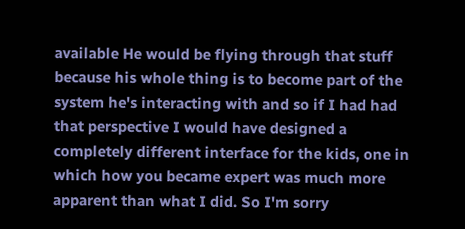available He would be flying through that stuff because his whole thing is to become part of the system he's interacting with and so if I had had that perspective I would have designed a completely different interface for the kids, one in which how you became expert was much more apparent than what I did. So I'm sorry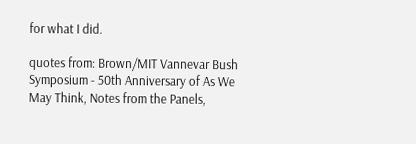for what I did.

quotes from: Brown/MIT Vannevar Bush Symposium - 50th Anniversary of As We May Think, Notes from the Panels,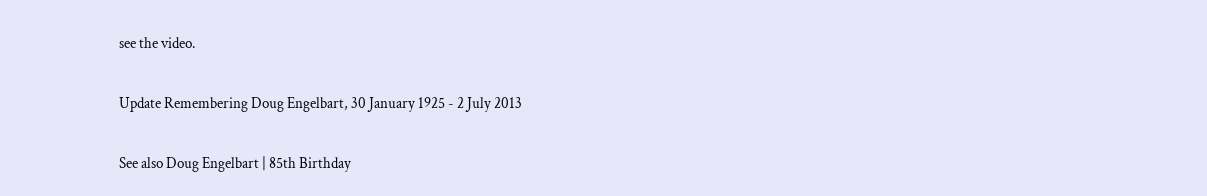see the video.

Update Remembering Doug Engelbart, 30 January 1925 - 2 July 2013

See also Doug Engelbart | 85th Birthday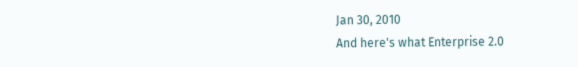Jan 30, 2010
And here's what Enterprise 2.0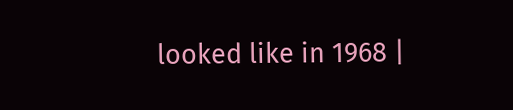looked like in 1968 |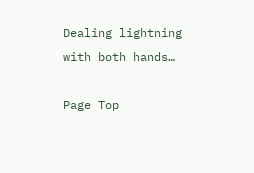Dealing lightning with both hands…

Page Top